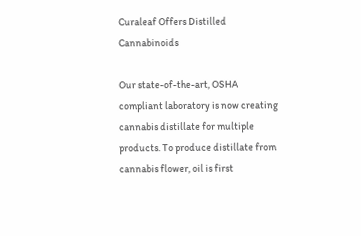Curaleaf Offers Distilled Cannabinoids

Our state-of-the-art, OSHA compliant laboratory is now creating cannabis distillate for multiple products. To produce distillate from cannabis flower, oil is first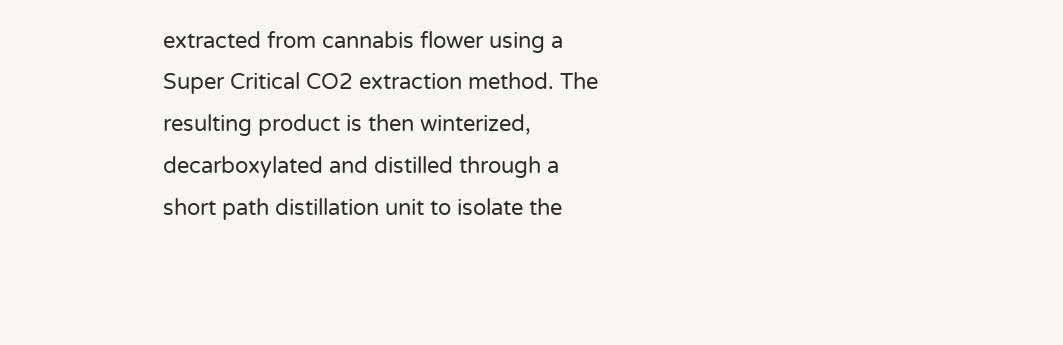extracted from cannabis flower using a Super Critical CO2 extraction method. The resulting product is then winterized, decarboxylated and distilled through a short path distillation unit to isolate the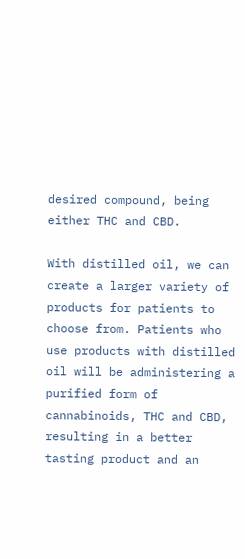desired compound, being either THC and CBD.

With distilled oil, we can create a larger variety of products for patients to choose from. Patients who use products with distilled oil will be administering a purified form of cannabinoids, THC and CBD, resulting in a better tasting product and an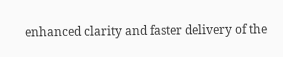enhanced clarity and faster delivery of the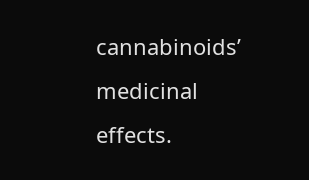cannabinoids’ medicinal effects.